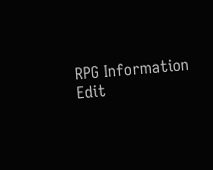RPG Information Edit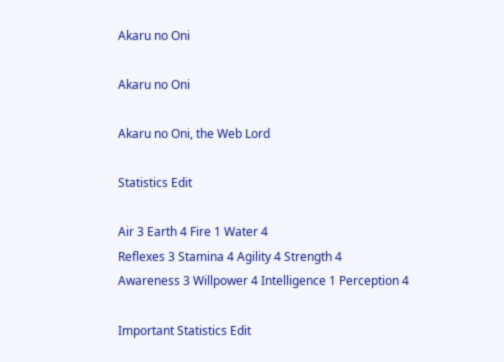Akaru no Oni

Akaru no Oni

Akaru no Oni, the Web Lord

Statistics Edit

Air 3 Earth 4 Fire 1 Water 4
Reflexes 3 Stamina 4 Agility 4 Strength 4
Awareness 3 Willpower 4 Intelligence 1 Perception 4

Important Statistics Edit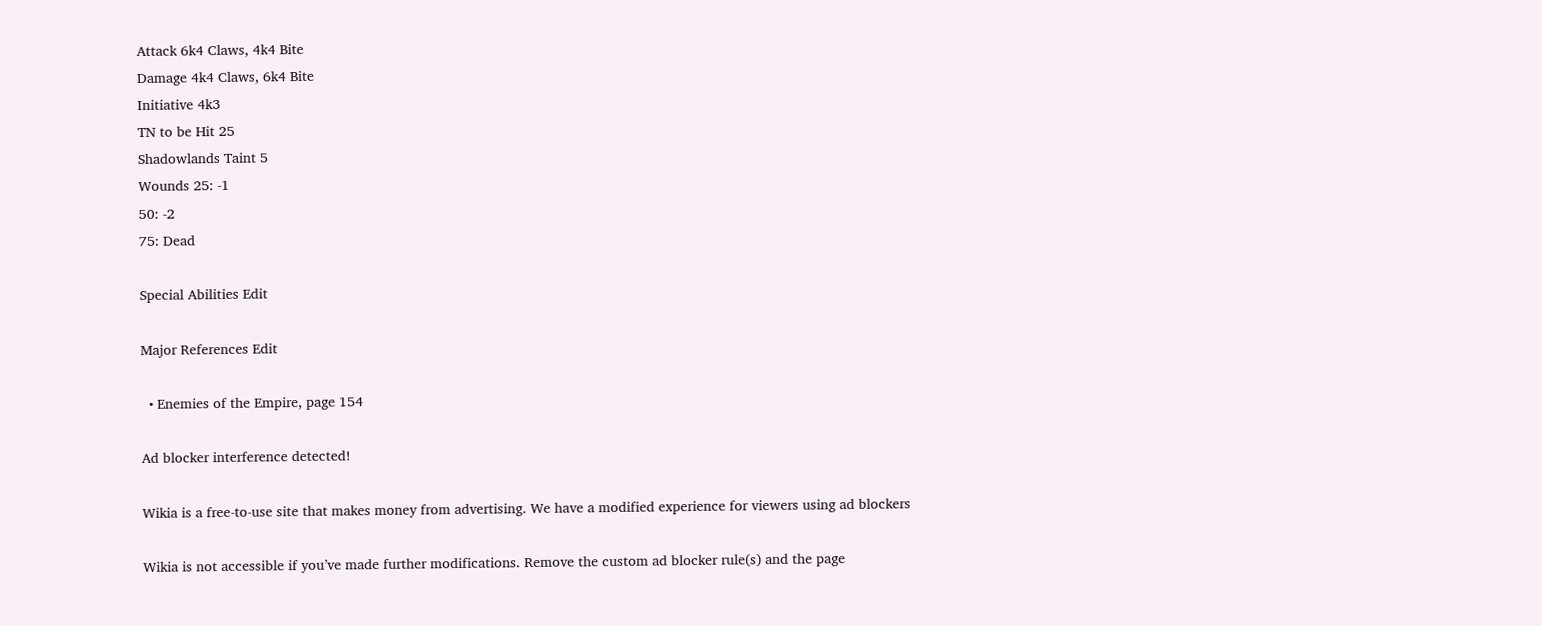Attack 6k4 Claws, 4k4 Bite
Damage 4k4 Claws, 6k4 Bite
Initiative 4k3
TN to be Hit 25
Shadowlands Taint 5
Wounds 25: -1
50: -2
75: Dead

Special Abilities Edit

Major References Edit

  • Enemies of the Empire, page 154

Ad blocker interference detected!

Wikia is a free-to-use site that makes money from advertising. We have a modified experience for viewers using ad blockers

Wikia is not accessible if you’ve made further modifications. Remove the custom ad blocker rule(s) and the page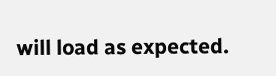will load as expected.